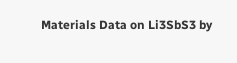Materials Data on Li3SbS3 by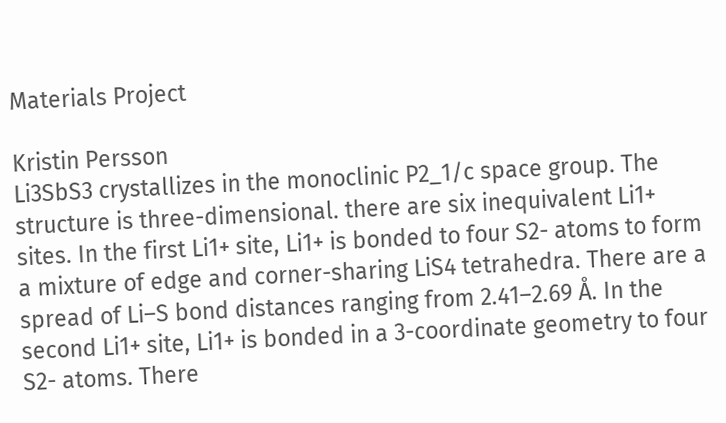Materials Project

Kristin Persson
Li3SbS3 crystallizes in the monoclinic P2_1/c space group. The structure is three-dimensional. there are six inequivalent Li1+ sites. In the first Li1+ site, Li1+ is bonded to four S2- atoms to form a mixture of edge and corner-sharing LiS4 tetrahedra. There are a spread of Li–S bond distances ranging from 2.41–2.69 Å. In the second Li1+ site, Li1+ is bonded in a 3-coordinate geometry to four S2- atoms. There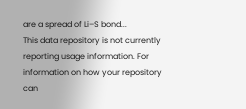are a spread of Li–S bond...
This data repository is not currently reporting usage information. For information on how your repository can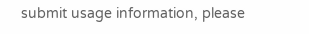submit usage information, please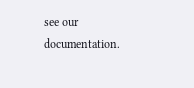see our documentation.